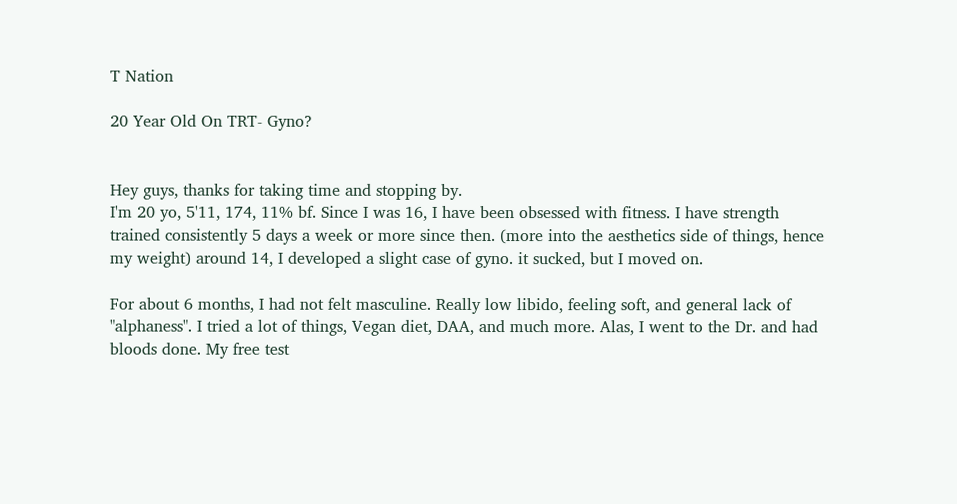T Nation

20 Year Old On TRT- Gyno?


Hey guys, thanks for taking time and stopping by.
I'm 20 yo, 5'11, 174, 11% bf. Since I was 16, I have been obsessed with fitness. I have strength trained consistently 5 days a week or more since then. (more into the aesthetics side of things, hence my weight) around 14, I developed a slight case of gyno. it sucked, but I moved on.

For about 6 months, I had not felt masculine. Really low libido, feeling soft, and general lack of "alphaness". I tried a lot of things, Vegan diet, DAA, and much more. Alas, I went to the Dr. and had bloods done. My free test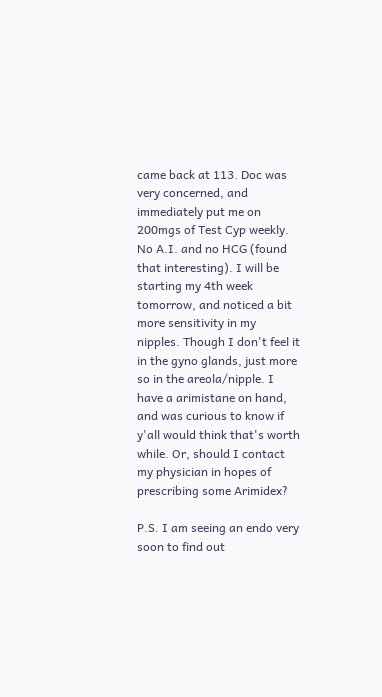came back at 113. Doc was very concerned, and immediately put me on 200mgs of Test Cyp weekly. No A.I. and no HCG (found that interesting). I will be starting my 4th week tomorrow, and noticed a bit more sensitivity in my nipples. Though I don't feel it in the gyno glands, just more so in the areola/nipple. I have a arimistane on hand, and was curious to know if y'all would think that's worth while. Or, should I contact my physician in hopes of prescribing some Arimidex?

P.S. I am seeing an endo very soon to find out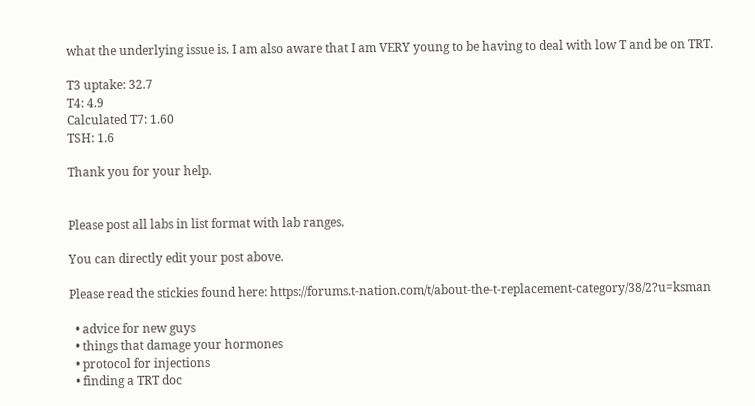what the underlying issue is. I am also aware that I am VERY young to be having to deal with low T and be on TRT.

T3 uptake: 32.7
T4: 4.9
Calculated T7: 1.60
TSH: 1.6

Thank you for your help.


Please post all labs in list format with lab ranges.

You can directly edit your post above.

Please read the stickies found here: https://forums.t-nation.com/t/about-the-t-replacement-category/38/2?u=ksman

  • advice for new guys
  • things that damage your hormones
  • protocol for injections
  • finding a TRT doc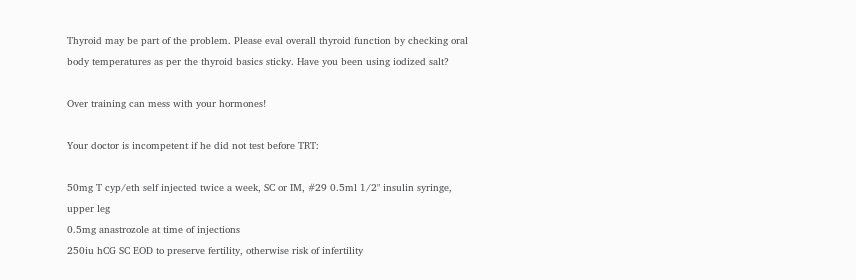Thyroid may be part of the problem. Please eval overall thyroid function by checking oral body temperatures as per the thyroid basics sticky. Have you been using iodized salt?

Over training can mess with your hormones!

Your doctor is incompetent if he did not test before TRT:

50mg T cyp/eth self injected twice a week, SC or IM, #29 0.5ml 1/2" insulin syringe, upper leg
0.5mg anastrozole at time of injections
250iu hCG SC EOD to preserve fertility, otherwise risk of infertility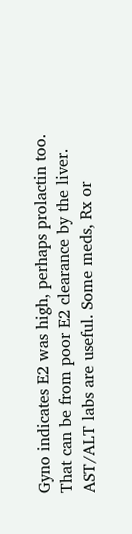Gyno indicates E2 was high, perhaps prolactin too. That can be from poor E2 clearance by the liver. AST/ALT labs are useful. Some meds, Rx or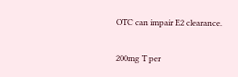OTC can impair E2 clearance.

200mg T per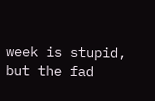week is stupid, but the fad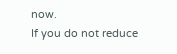now.
If you do not reduce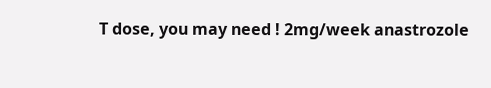T dose, you may need ! 2mg/week anastrozole